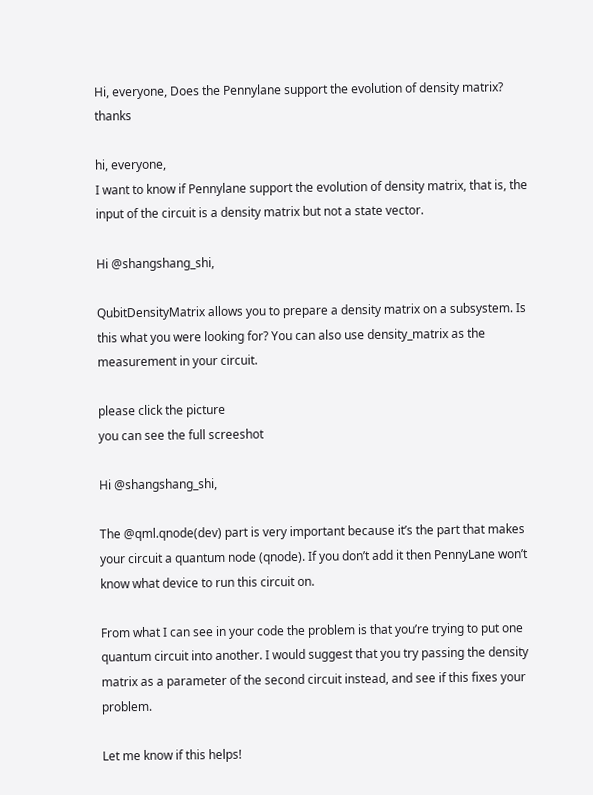Hi, everyone, Does the Pennylane support the evolution of density matrix? thanks

hi, everyone,
I want to know if Pennylane support the evolution of density matrix, that is, the input of the circuit is a density matrix but not a state vector.

Hi @shangshang_shi,

QubitDensityMatrix allows you to prepare a density matrix on a subsystem. Is this what you were looking for? You can also use density_matrix as the measurement in your circuit.

please click the picture
you can see the full screeshot

Hi @shangshang_shi,

The @qml.qnode(dev) part is very important because it’s the part that makes your circuit a quantum node (qnode). If you don’t add it then PennyLane won’t know what device to run this circuit on.

From what I can see in your code the problem is that you’re trying to put one quantum circuit into another. I would suggest that you try passing the density matrix as a parameter of the second circuit instead, and see if this fixes your problem.

Let me know if this helps!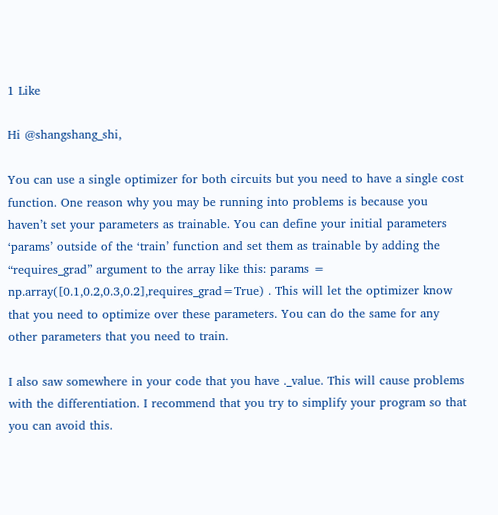1 Like

Hi @shangshang_shi,

You can use a single optimizer for both circuits but you need to have a single cost function. One reason why you may be running into problems is because you haven’t set your parameters as trainable. You can define your initial parameters ‘params’ outside of the ‘train’ function and set them as trainable by adding the “requires_grad” argument to the array like this: params = np.array([0.1,0.2,0.3,0.2],requires_grad=True) . This will let the optimizer know that you need to optimize over these parameters. You can do the same for any other parameters that you need to train.

I also saw somewhere in your code that you have ._value. This will cause problems with the differentiation. I recommend that you try to simplify your program so that you can avoid this.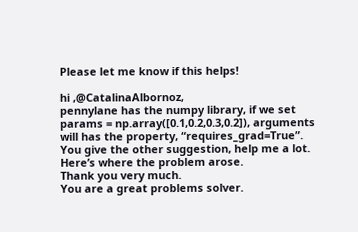Please let me know if this helps!

hi ,@CatalinaAlbornoz,
pennylane has the numpy library, if we set params = np.array([0.1,0.2,0.3,0.2]), arguments will has the property, “requires_grad=True”.
You give the other suggestion, help me a lot. Here’s where the problem arose.
Thank you very much.
You are a great problems solver.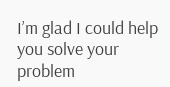I’m glad I could help you solve your problem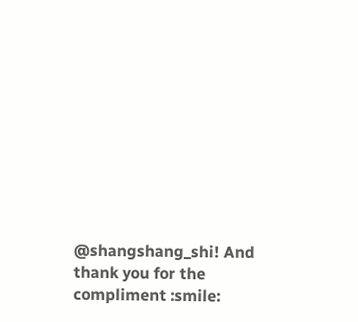@shangshang_shi! And thank you for the compliment :smile: